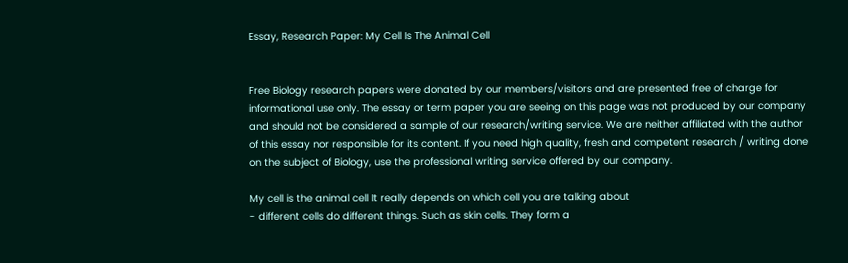Essay, Research Paper: My Cell Is The Animal Cell


Free Biology research papers were donated by our members/visitors and are presented free of charge for informational use only. The essay or term paper you are seeing on this page was not produced by our company and should not be considered a sample of our research/writing service. We are neither affiliated with the author of this essay nor responsible for its content. If you need high quality, fresh and competent research / writing done on the subject of Biology, use the professional writing service offered by our company.

My cell is the animal cell It really depends on which cell you are talking about
- different cells do different things. Such as skin cells. They form a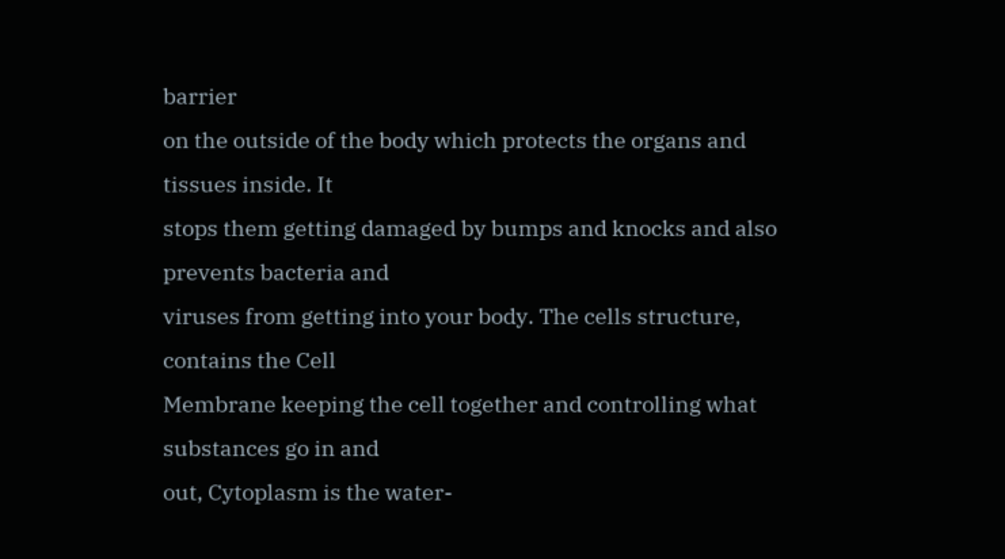barrier
on the outside of the body which protects the organs and tissues inside. It
stops them getting damaged by bumps and knocks and also prevents bacteria and
viruses from getting into your body. The cells structure, contains the Cell
Membrane keeping the cell together and controlling what substances go in and
out, Cytoplasm is the water-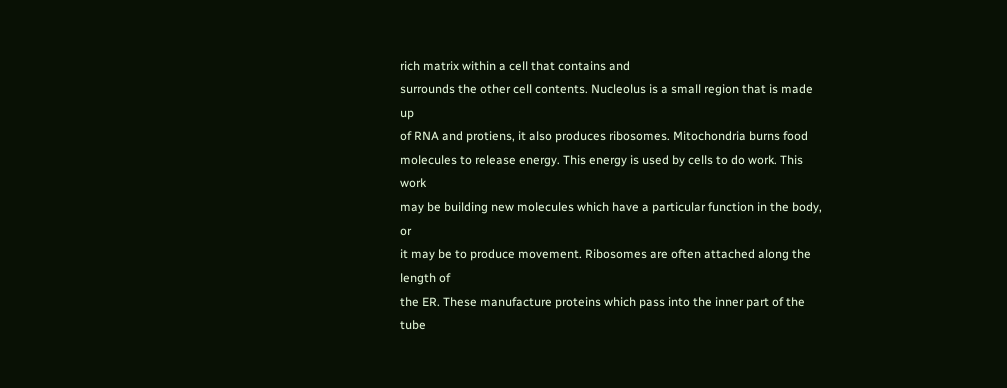rich matrix within a cell that contains and
surrounds the other cell contents. Nucleolus is a small region that is made up
of RNA and protiens, it also produces ribosomes. Mitochondria burns food
molecules to release energy. This energy is used by cells to do work. This work
may be building new molecules which have a particular function in the body, or
it may be to produce movement. Ribosomes are often attached along the length of
the ER. These manufacture proteins which pass into the inner part of the tube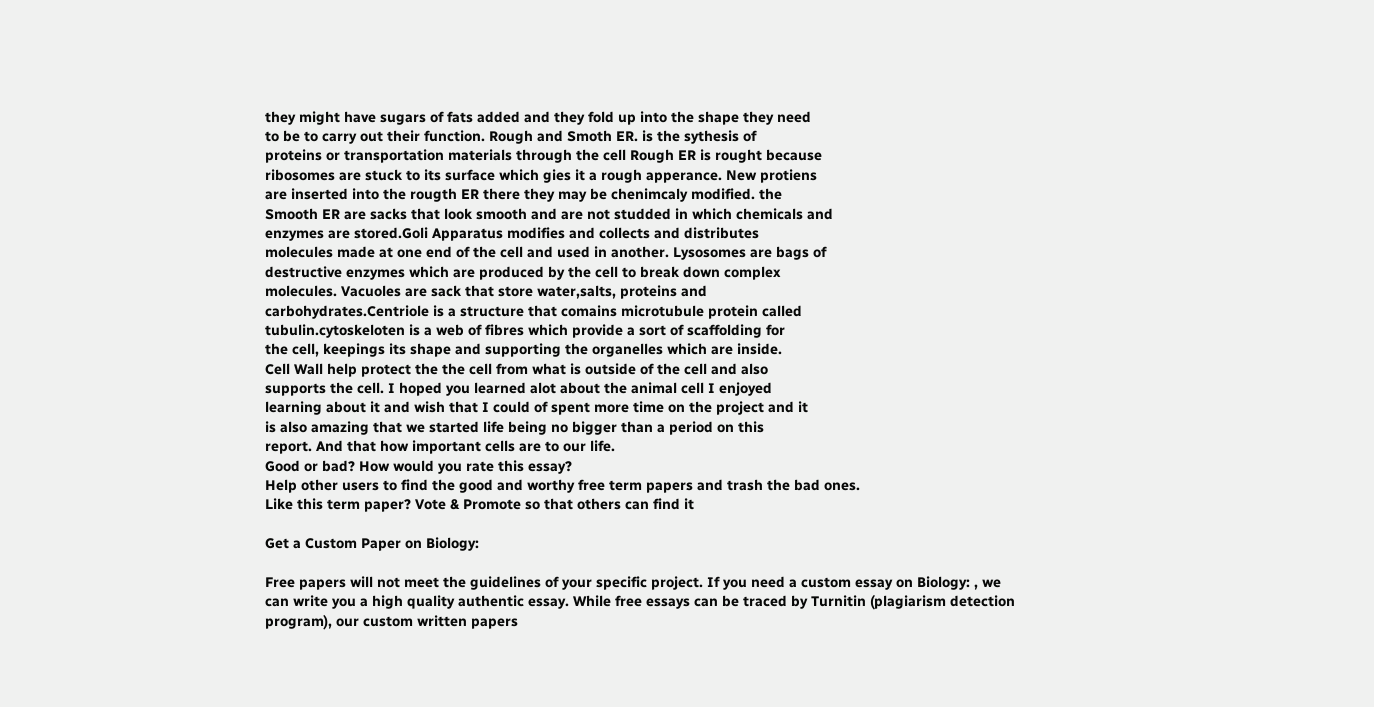they might have sugars of fats added and they fold up into the shape they need
to be to carry out their function. Rough and Smoth ER. is the sythesis of
proteins or transportation materials through the cell Rough ER is rought because
ribosomes are stuck to its surface which gies it a rough apperance. New protiens
are inserted into the rougth ER there they may be chenimcaly modified. the
Smooth ER are sacks that look smooth and are not studded in which chemicals and
enzymes are stored.Goli Apparatus modifies and collects and distributes
molecules made at one end of the cell and used in another. Lysosomes are bags of
destructive enzymes which are produced by the cell to break down complex
molecules. Vacuoles are sack that store water,salts, proteins and
carbohydrates.Centriole is a structure that comains microtubule protein called
tubulin.cytoskeloten is a web of fibres which provide a sort of scaffolding for
the cell, keepings its shape and supporting the organelles which are inside.
Cell Wall help protect the the cell from what is outside of the cell and also
supports the cell. I hoped you learned alot about the animal cell I enjoyed
learning about it and wish that I could of spent more time on the project and it
is also amazing that we started life being no bigger than a period on this
report. And that how important cells are to our life.
Good or bad? How would you rate this essay?
Help other users to find the good and worthy free term papers and trash the bad ones.
Like this term paper? Vote & Promote so that others can find it

Get a Custom Paper on Biology:

Free papers will not meet the guidelines of your specific project. If you need a custom essay on Biology: , we can write you a high quality authentic essay. While free essays can be traced by Turnitin (plagiarism detection program), our custom written papers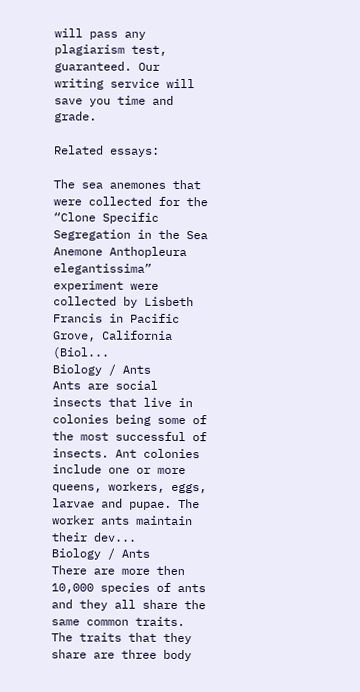will pass any plagiarism test, guaranteed. Our writing service will save you time and grade.

Related essays:

The sea anemones that were collected for the “Clone Specific Segregation in the Sea Anemone Anthopleura elegantissima” experiment were collected by Lisbeth Francis in Pacific Grove, California (Biol...
Biology / Ants
Ants are social insects that live in colonies being some of the most successful of insects. Ant colonies include one or more queens, workers, eggs, larvae and pupae. The worker ants maintain their dev...
Biology / Ants
There are more then 10,000 species of ants and they all share the same common traits. The traits that they share are three body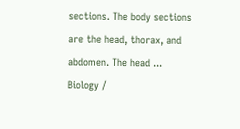sections. The body sections are the head, thorax, and abdomen. The head ...
Biology /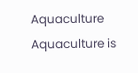Aquaculture
Aquaculture is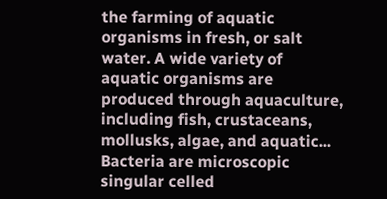the farming of aquatic organisms in fresh, or salt water. A wide variety of aquatic organisms are produced through aquaculture, including fish, crustaceans, mollusks, algae, and aquatic...
Bacteria are microscopic singular celled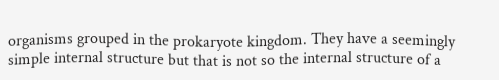organisms grouped in the prokaryote kingdom. They have a seemingly simple internal structure but that is not so the internal structure of a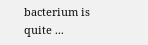bacterium is quite ...